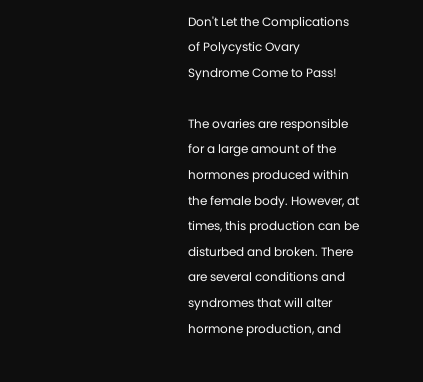Don't Let the Complications of Polycystic Ovary Syndrome Come to Pass!

The ovaries are responsible for a large amount of the hormones produced within the female body. However, at times, this production can be disturbed and broken. There are several conditions and syndromes that will alter hormone production, and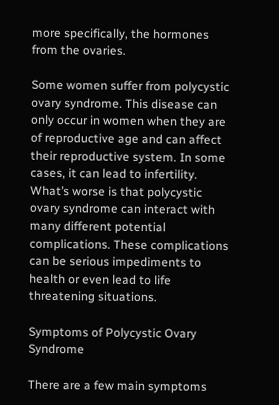more specifically, the hormones from the ovaries.

Some women suffer from polycystic ovary syndrome. This disease can only occur in women when they are of reproductive age and can affect their reproductive system. In some cases, it can lead to infertility. What’s worse is that polycystic ovary syndrome can interact with many different potential complications. These complications can be serious impediments to health or even lead to life threatening situations.

Symptoms of Polycystic Ovary Syndrome

There are a few main symptoms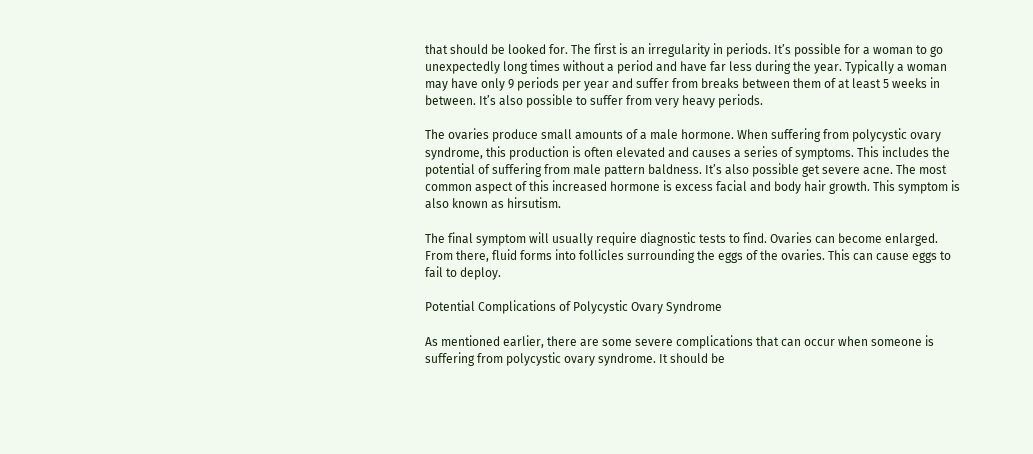that should be looked for. The first is an irregularity in periods. It’s possible for a woman to go unexpectedly long times without a period and have far less during the year. Typically a woman may have only 9 periods per year and suffer from breaks between them of at least 5 weeks in between. It’s also possible to suffer from very heavy periods.

The ovaries produce small amounts of a male hormone. When suffering from polycystic ovary syndrome, this production is often elevated and causes a series of symptoms. This includes the potential of suffering from male pattern baldness. It’s also possible get severe acne. The most common aspect of this increased hormone is excess facial and body hair growth. This symptom is also known as hirsutism.

The final symptom will usually require diagnostic tests to find. Ovaries can become enlarged. From there, fluid forms into follicles surrounding the eggs of the ovaries. This can cause eggs to fail to deploy.

Potential Complications of Polycystic Ovary Syndrome

As mentioned earlier, there are some severe complications that can occur when someone is suffering from polycystic ovary syndrome. It should be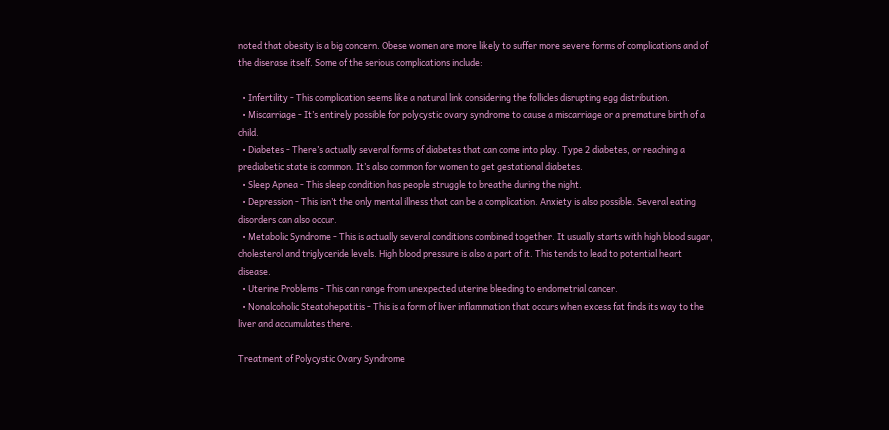noted that obesity is a big concern. Obese women are more likely to suffer more severe forms of complications and of the diserase itself. Some of the serious complications include:

  • Infertility - This complication seems like a natural link considering the follicles disrupting egg distribution.
  • Miscarriage - It’s entirely possible for polycystic ovary syndrome to cause a miscarriage or a premature birth of a child.
  • Diabetes - There’s actually several forms of diabetes that can come into play. Type 2 diabetes, or reaching a prediabetic state is common. It’s also common for women to get gestational diabetes.
  • Sleep Apnea - This sleep condition has people struggle to breathe during the night.
  • Depression - This isn’t the only mental illness that can be a complication. Anxiety is also possible. Several eating disorders can also occur.
  • Metabolic Syndrome - This is actually several conditions combined together. It usually starts with high blood sugar, cholesterol and triglyceride levels. High blood pressure is also a part of it. This tends to lead to potential heart disease.
  • Uterine Problems - This can range from unexpected uterine bleeding to endometrial cancer.
  • Nonalcoholic Steatohepatitis - This is a form of liver inflammation that occurs when excess fat finds its way to the liver and accumulates there.

Treatment of Polycystic Ovary Syndrome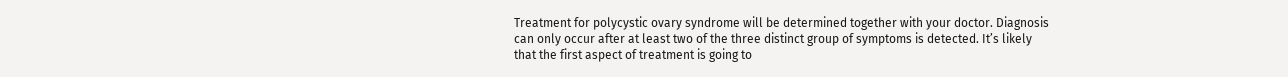Treatment for polycystic ovary syndrome will be determined together with your doctor. Diagnosis can only occur after at least two of the three distinct group of symptoms is detected. It’s likely that the first aspect of treatment is going to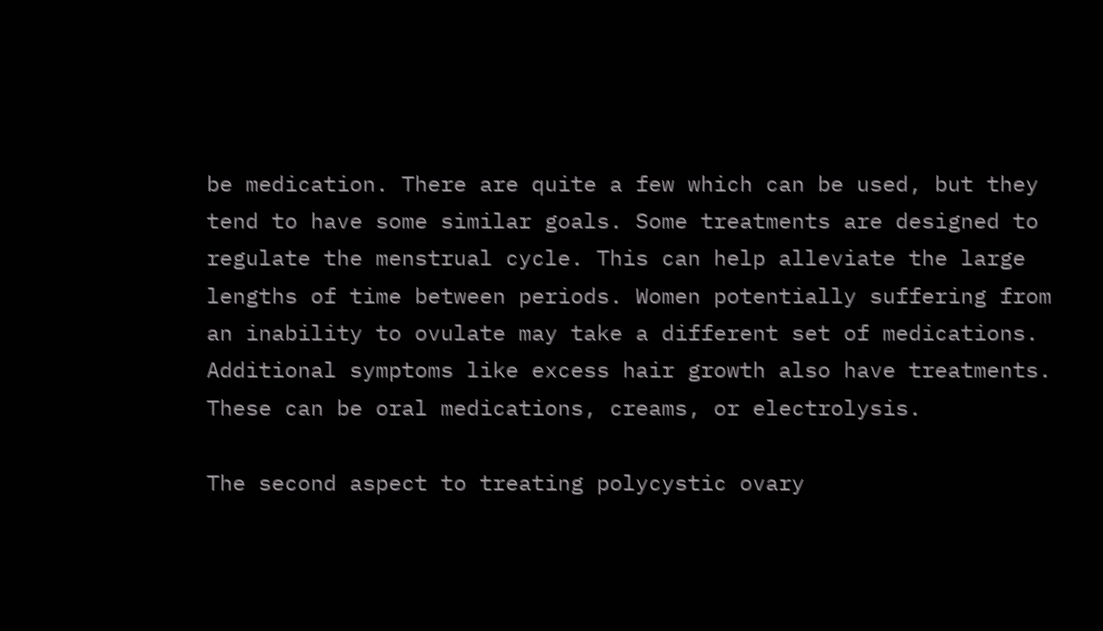be medication. There are quite a few which can be used, but they tend to have some similar goals. Some treatments are designed to regulate the menstrual cycle. This can help alleviate the large lengths of time between periods. Women potentially suffering from an inability to ovulate may take a different set of medications. Additional symptoms like excess hair growth also have treatments. These can be oral medications, creams, or electrolysis.

The second aspect to treating polycystic ovary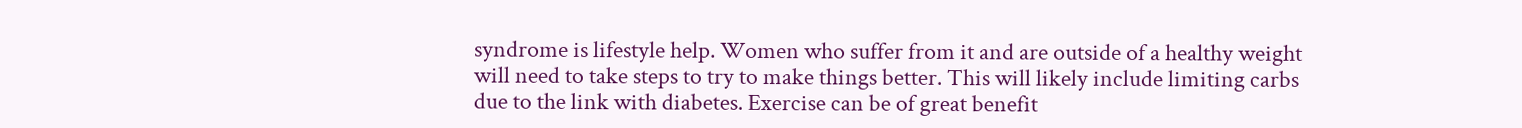syndrome is lifestyle help. Women who suffer from it and are outside of a healthy weight will need to take steps to try to make things better. This will likely include limiting carbs due to the link with diabetes. Exercise can be of great benefit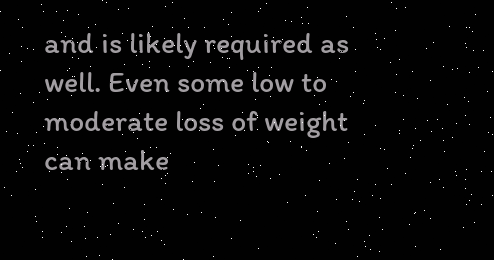and is likely required as well. Even some low to moderate loss of weight can make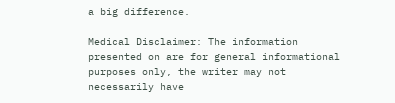a big difference.

Medical Disclaimer: The information presented on are for general informational purposes only, the writer may not necessarily have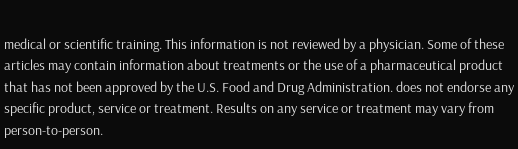medical or scientific training. This information is not reviewed by a physician. Some of these articles may contain information about treatments or the use of a pharmaceutical product that has not been approved by the U.S. Food and Drug Administration. does not endorse any specific product, service or treatment. Results on any service or treatment may vary from person-to-person.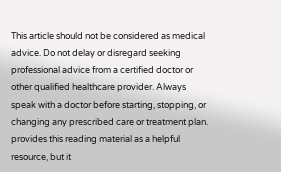This article should not be considered as medical advice. Do not delay or disregard seeking professional advice from a certified doctor or other qualified healthcare provider. Always speak with a doctor before starting, stopping, or changing any prescribed care or treatment plan. provides this reading material as a helpful resource, but it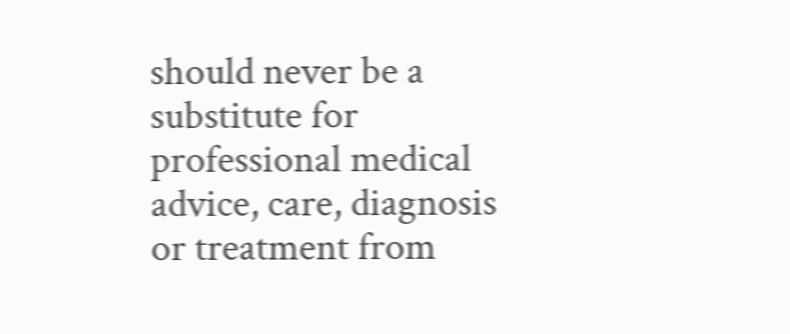should never be a substitute for professional medical advice, care, diagnosis or treatment from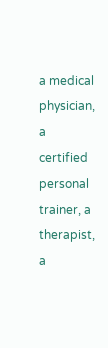a medical physician, a certified personal trainer, a therapist, a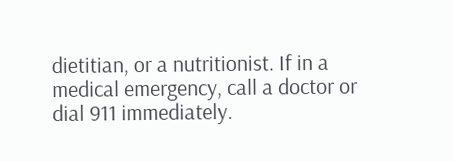dietitian, or a nutritionist. If in a medical emergency, call a doctor or dial 911 immediately.